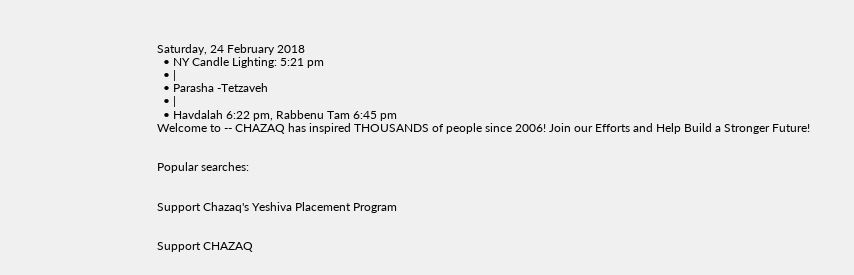Saturday, 24 February 2018
  • NY Candle Lighting: 5:21 pm
  • |
  • Parasha -Tetzaveh
  • |
  • Havdalah 6:22 pm, Rabbenu Tam 6:45 pm
Welcome to -- CHAZAQ has inspired THOUSANDS of people since 2006! Join our Efforts and Help Build a Stronger Future!


Popular searches:


Support Chazaq's Yeshiva Placement Program


Support CHAZAQ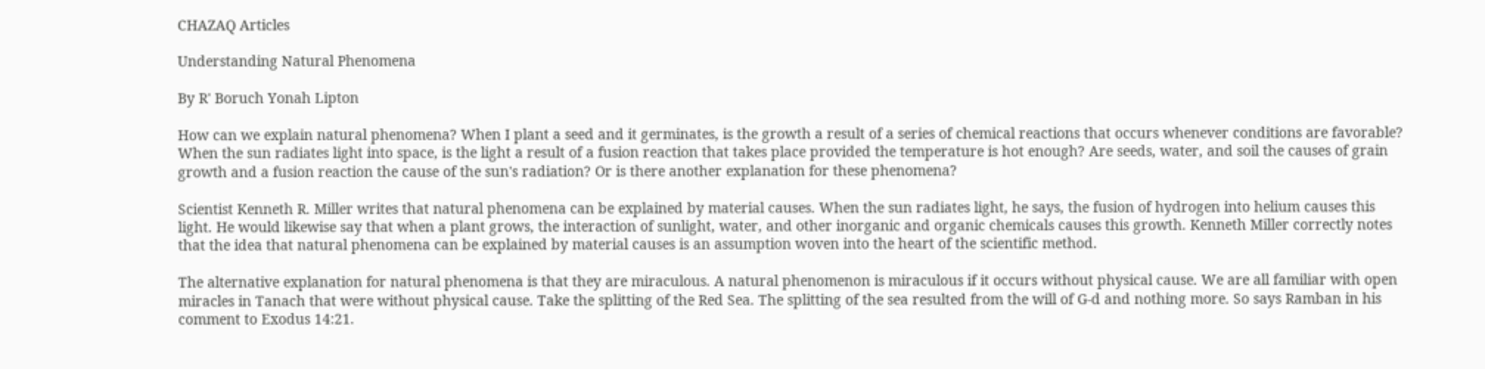CHAZAQ Articles

Understanding Natural Phenomena

By R' Boruch Yonah Lipton

How can we explain natural phenomena? When I plant a seed and it germinates, is the growth a result of a series of chemical reactions that occurs whenever conditions are favorable? When the sun radiates light into space, is the light a result of a fusion reaction that takes place provided the temperature is hot enough? Are seeds, water, and soil the causes of grain growth and a fusion reaction the cause of the sun's radiation? Or is there another explanation for these phenomena?

Scientist Kenneth R. Miller writes that natural phenomena can be explained by material causes. When the sun radiates light, he says, the fusion of hydrogen into helium causes this light. He would likewise say that when a plant grows, the interaction of sunlight, water, and other inorganic and organic chemicals causes this growth. Kenneth Miller correctly notes that the idea that natural phenomena can be explained by material causes is an assumption woven into the heart of the scientific method.

The alternative explanation for natural phenomena is that they are miraculous. A natural phenomenon is miraculous if it occurs without physical cause. We are all familiar with open miracles in Tanach that were without physical cause. Take the splitting of the Red Sea. The splitting of the sea resulted from the will of G-d and nothing more. So says Ramban in his comment to Exodus 14:21.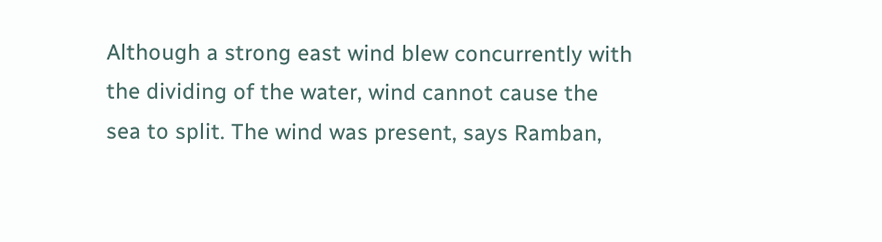Although a strong east wind blew concurrently with the dividing of the water, wind cannot cause the sea to split. The wind was present, says Ramban,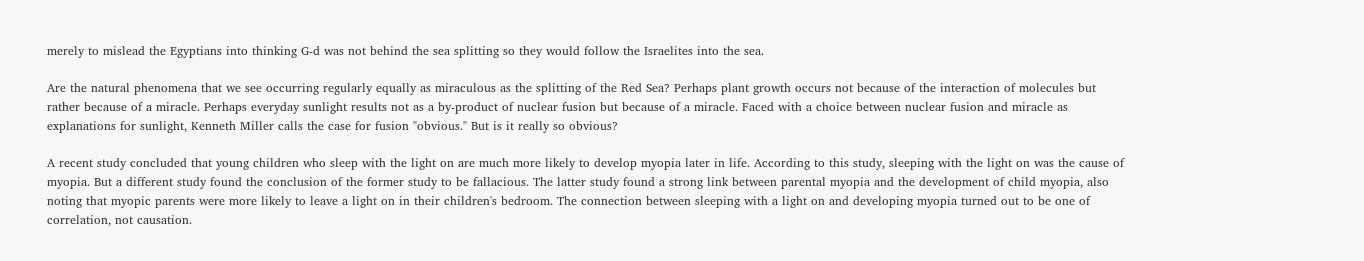merely to mislead the Egyptians into thinking G-d was not behind the sea splitting so they would follow the Israelites into the sea.

Are the natural phenomena that we see occurring regularly equally as miraculous as the splitting of the Red Sea? Perhaps plant growth occurs not because of the interaction of molecules but rather because of a miracle. Perhaps everyday sunlight results not as a by-product of nuclear fusion but because of a miracle. Faced with a choice between nuclear fusion and miracle as explanations for sunlight, Kenneth Miller calls the case for fusion "obvious." But is it really so obvious?

A recent study concluded that young children who sleep with the light on are much more likely to develop myopia later in life. According to this study, sleeping with the light on was the cause of myopia. But a different study found the conclusion of the former study to be fallacious. The latter study found a strong link between parental myopia and the development of child myopia, also noting that myopic parents were more likely to leave a light on in their children's bedroom. The connection between sleeping with a light on and developing myopia turned out to be one of correlation, not causation.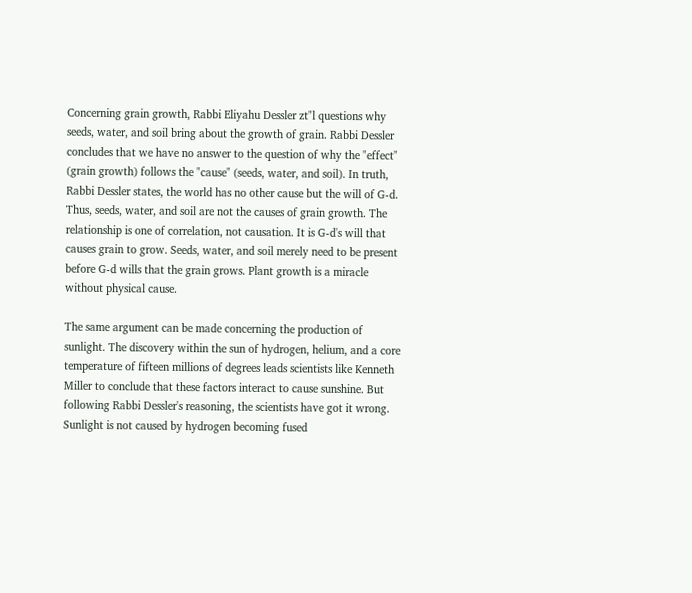Concerning grain growth, Rabbi Eliyahu Dessler zt"l questions why seeds, water, and soil bring about the growth of grain. Rabbi Dessler concludes that we have no answer to the question of why the "effect" (grain growth) follows the "cause" (seeds, water, and soil). In truth, Rabbi Dessler states, the world has no other cause but the will of G-d. Thus, seeds, water, and soil are not the causes of grain growth. The relationship is one of correlation, not causation. It is G-d's will that causes grain to grow. Seeds, water, and soil merely need to be present before G-d wills that the grain grows. Plant growth is a miracle without physical cause.

The same argument can be made concerning the production of sunlight. The discovery within the sun of hydrogen, helium, and a core temperature of fifteen millions of degrees leads scientists like Kenneth Miller to conclude that these factors interact to cause sunshine. But following Rabbi Dessler's reasoning, the scientists have got it wrong. Sunlight is not caused by hydrogen becoming fused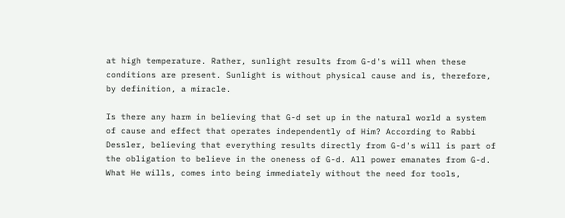at high temperature. Rather, sunlight results from G-d's will when these conditions are present. Sunlight is without physical cause and is, therefore, by definition, a miracle.

Is there any harm in believing that G-d set up in the natural world a system of cause and effect that operates independently of Him? According to Rabbi Dessler, believing that everything results directly from G-d's will is part of the obligation to believe in the oneness of G-d. All power emanates from G-d. What He wills, comes into being immediately without the need for tools,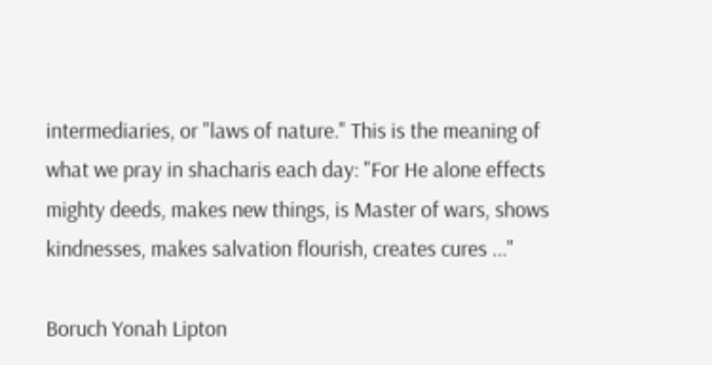intermediaries, or "laws of nature." This is the meaning of what we pray in shacharis each day: "For He alone effects mighty deeds, makes new things, is Master of wars, shows kindnesses, makes salvation flourish, creates cures ..."

Boruch Yonah Lipton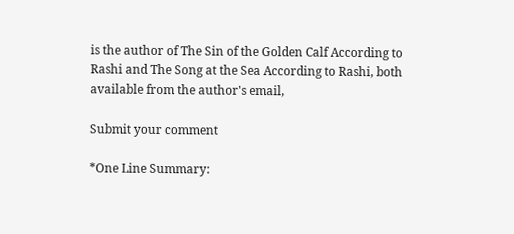is the author of The Sin of the Golden Calf According to Rashi and The Song at the Sea According to Rashi, both available from the author's email,

Submit your comment

*One Line Summary: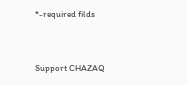*-required filds


Support CHAZAQ